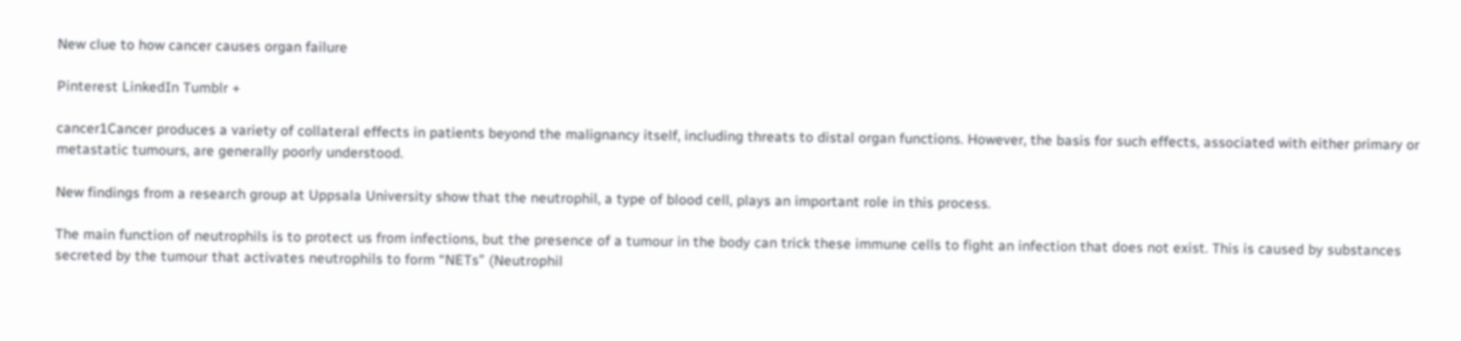New clue to how cancer causes organ failure

Pinterest LinkedIn Tumblr +

cancer1Cancer produces a variety of collateral effects in patients beyond the malignancy itself, including threats to distal organ functions. However, the basis for such effects, associated with either primary or metastatic tumours, are generally poorly understood.

New findings from a research group at Uppsala University show that the neutrophil, a type of blood cell, plays an important role in this process.

The main function of neutrophils is to protect us from infections, but the presence of a tumour in the body can trick these immune cells to fight an infection that does not exist. This is caused by substances secreted by the tumour that activates neutrophils to form “NETs” (Neutrophil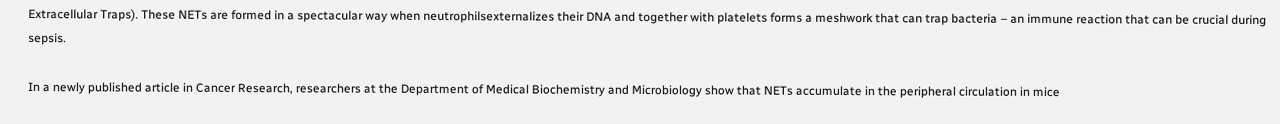Extracellular Traps). These NETs are formed in a spectacular way when neutrophilsexternalizes their DNA and together with platelets forms a meshwork that can trap bacteria – an immune reaction that can be crucial during sepsis.

In a newly published article in Cancer Research, researchers at the Department of Medical Biochemistry and Microbiology show that NETs accumulate in the peripheral circulation in mice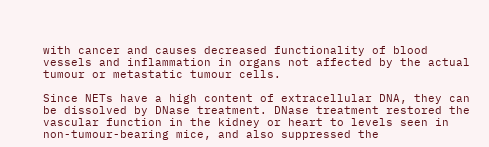with cancer and causes decreased functionality of blood vessels and inflammation in organs not affected by the actual tumour or metastatic tumour cells.

Since NETs have a high content of extracellular DNA, they can be dissolved by DNase treatment. DNase treatment restored the vascular function in the kidney or heart to levels seen in non-tumour-bearing mice, and also suppressed the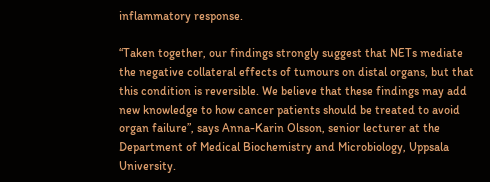inflammatory response.

“Taken together, our findings strongly suggest that NETs mediate the negative collateral effects of tumours on distal organs, but that this condition is reversible. We believe that these findings may add new knowledge to how cancer patients should be treated to avoid organ failure”, says Anna-Karin Olsson, senior lecturer at the Department of Medical Biochemistry and Microbiology, Uppsala University.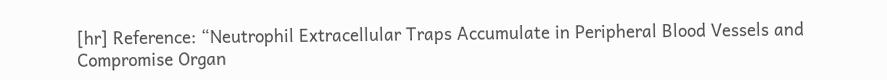[hr] Reference: “Neutrophil Extracellular Traps Accumulate in Peripheral Blood Vessels and Compromise Organ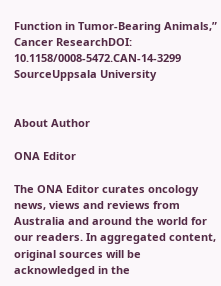Function in Tumor-Bearing Animals,” Cancer ResearchDOI: 10.1158/0008-5472.CAN-14-3299
SourceUppsala University


About Author

ONA Editor

The ONA Editor curates oncology news, views and reviews from Australia and around the world for our readers. In aggregated content, original sources will be acknowledged in the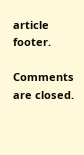article footer.

Comments are closed.